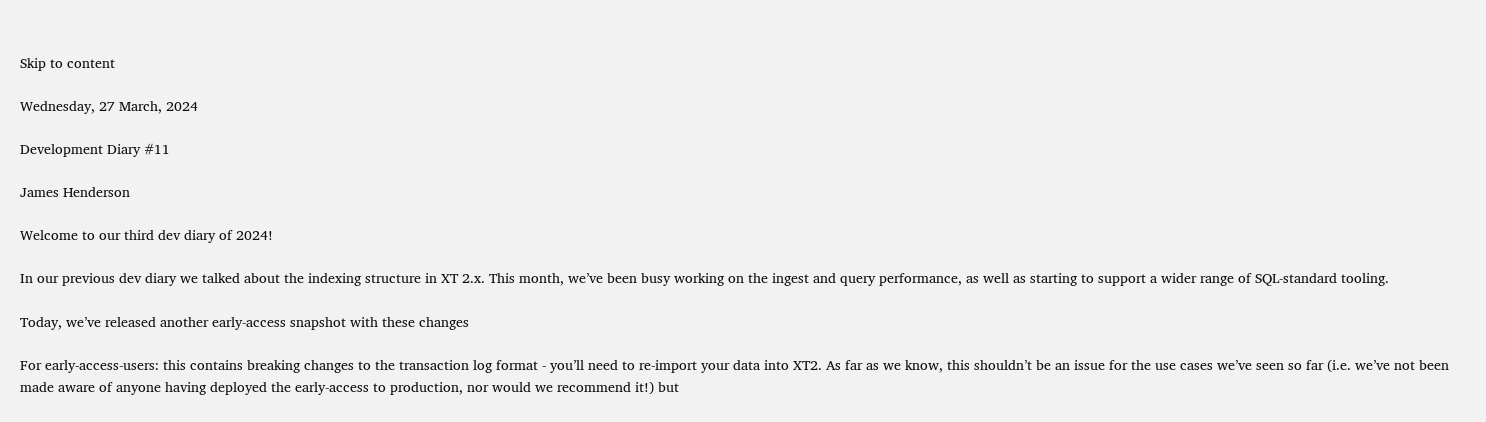Skip to content

Wednesday, 27 March, 2024

Development Diary #11

James Henderson

Welcome to our third dev diary of 2024!

In our previous dev diary we talked about the indexing structure in XT 2.x. This month, we’ve been busy working on the ingest and query performance, as well as starting to support a wider range of SQL-standard tooling.

Today, we’ve released another early-access snapshot with these changes

For early-access-users: this contains breaking changes to the transaction log format - you’ll need to re-import your data into XT2. As far as we know, this shouldn’t be an issue for the use cases we’ve seen so far (i.e. we’ve not been made aware of anyone having deployed the early-access to production, nor would we recommend it!) but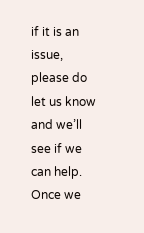if it is an issue, please do let us know and we’ll see if we can help. Once we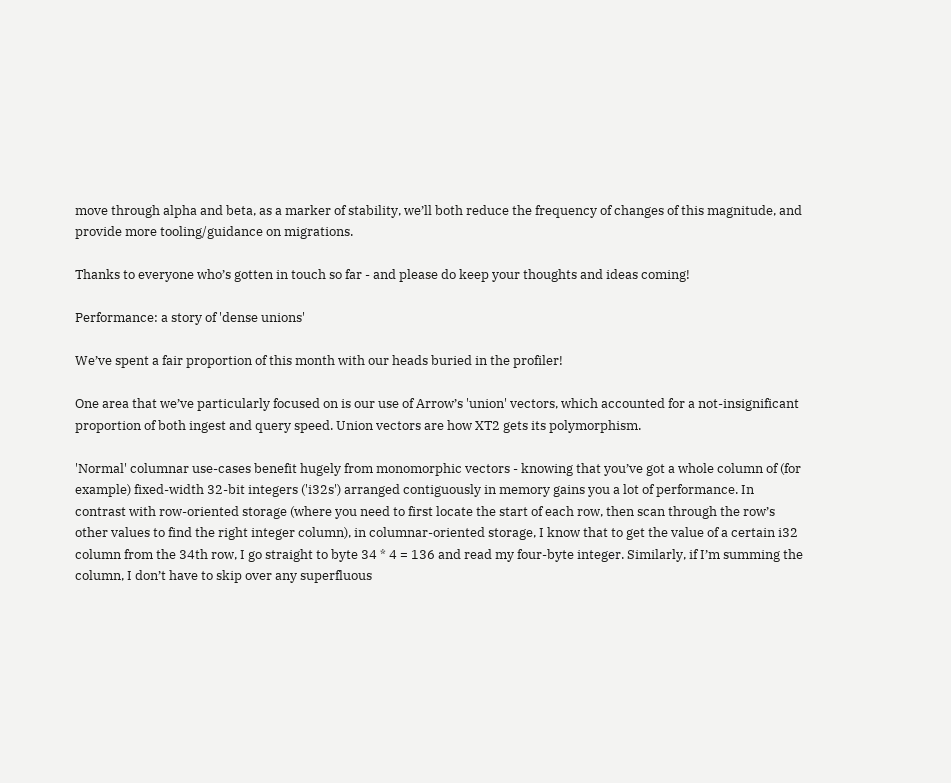move through alpha and beta, as a marker of stability, we’ll both reduce the frequency of changes of this magnitude, and provide more tooling/guidance on migrations.

Thanks to everyone who’s gotten in touch so far - and please do keep your thoughts and ideas coming!

Performance: a story of 'dense unions'

We’ve spent a fair proportion of this month with our heads buried in the profiler!

One area that we’ve particularly focused on is our use of Arrow’s 'union' vectors, which accounted for a not-insignificant proportion of both ingest and query speed. Union vectors are how XT2 gets its polymorphism.

'Normal' columnar use-cases benefit hugely from monomorphic vectors - knowing that you’ve got a whole column of (for example) fixed-width 32-bit integers ('i32s') arranged contiguously in memory gains you a lot of performance. In contrast with row-oriented storage (where you need to first locate the start of each row, then scan through the row’s other values to find the right integer column), in columnar-oriented storage, I know that to get the value of a certain i32 column from the 34th row, I go straight to byte 34 * 4 = 136 and read my four-byte integer. Similarly, if I’m summing the column, I don’t have to skip over any superfluous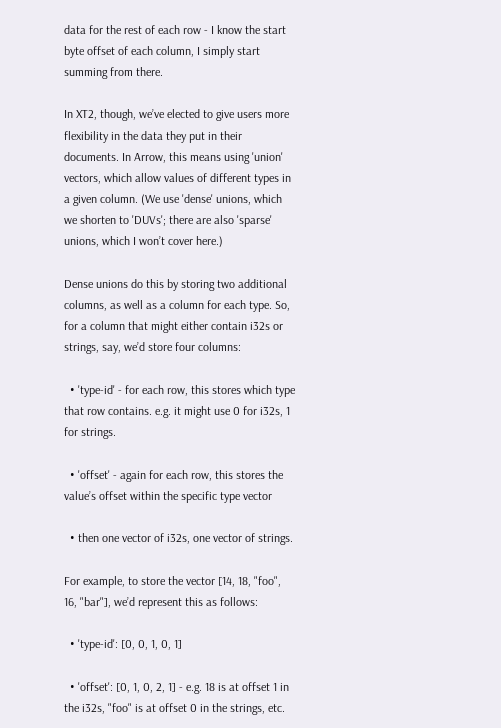data for the rest of each row - I know the start byte offset of each column, I simply start summing from there.

In XT2, though, we’ve elected to give users more flexibility in the data they put in their documents. In Arrow, this means using 'union' vectors, which allow values of different types in a given column. (We use 'dense' unions, which we shorten to 'DUVs'; there are also 'sparse' unions, which I won’t cover here.)

Dense unions do this by storing two additional columns, as well as a column for each type. So, for a column that might either contain i32s or strings, say, we’d store four columns:

  • 'type-id' - for each row, this stores which type that row contains. e.g. it might use 0 for i32s, 1 for strings.

  • 'offset' - again for each row, this stores the value’s offset within the specific type vector

  • then one vector of i32s, one vector of strings.

For example, to store the vector [14, 18, "foo", 16, "bar"], we’d represent this as follows:

  • 'type-id': [0, 0, 1, 0, 1]

  • 'offset': [0, 1, 0, 2, 1] - e.g. 18 is at offset 1 in the i32s, "foo" is at offset 0 in the strings, etc.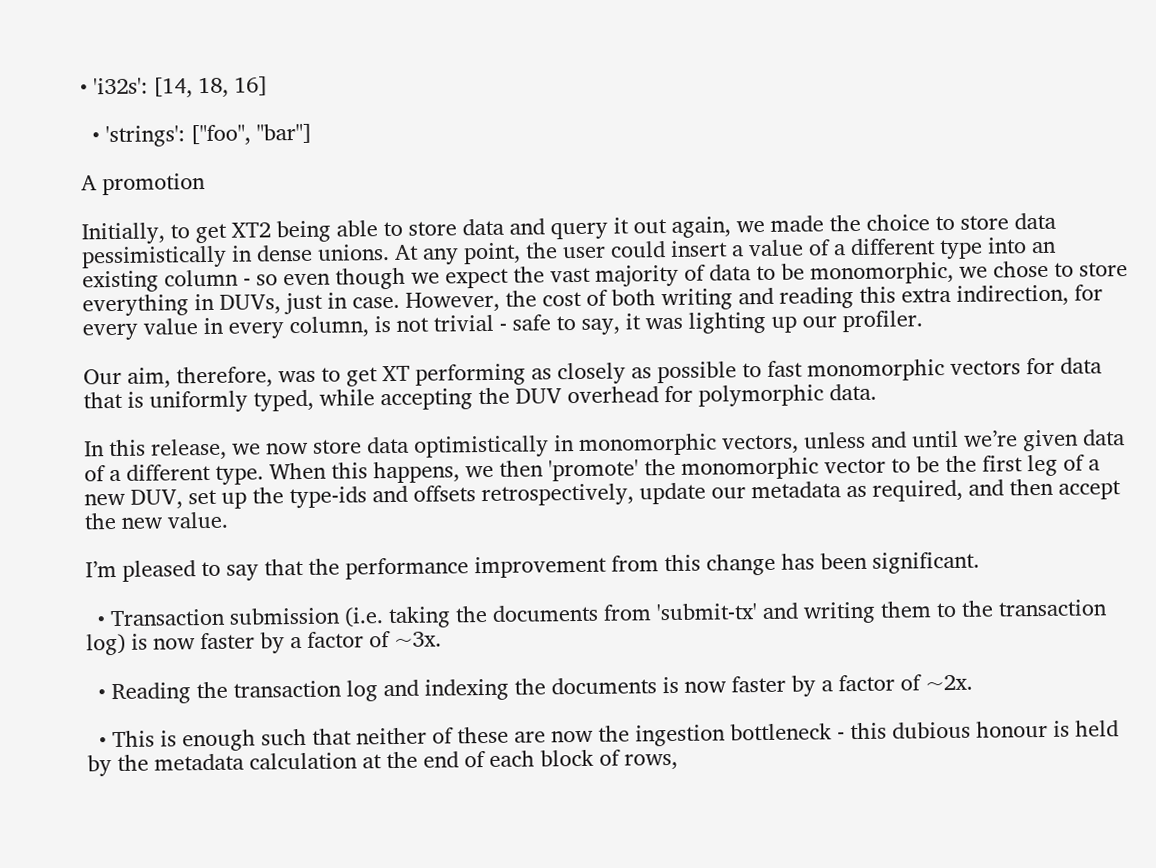• 'i32s': [14, 18, 16]

  • 'strings': ["foo", "bar"]

A promotion

Initially, to get XT2 being able to store data and query it out again, we made the choice to store data pessimistically in dense unions. At any point, the user could insert a value of a different type into an existing column - so even though we expect the vast majority of data to be monomorphic, we chose to store everything in DUVs, just in case. However, the cost of both writing and reading this extra indirection, for every value in every column, is not trivial - safe to say, it was lighting up our profiler.

Our aim, therefore, was to get XT performing as closely as possible to fast monomorphic vectors for data that is uniformly typed, while accepting the DUV overhead for polymorphic data.

In this release, we now store data optimistically in monomorphic vectors, unless and until we’re given data of a different type. When this happens, we then 'promote' the monomorphic vector to be the first leg of a new DUV, set up the type-ids and offsets retrospectively, update our metadata as required, and then accept the new value.

I’m pleased to say that the performance improvement from this change has been significant.

  • Transaction submission (i.e. taking the documents from 'submit-tx' and writing them to the transaction log) is now faster by a factor of ~3x.

  • Reading the transaction log and indexing the documents is now faster by a factor of ~2x.

  • This is enough such that neither of these are now the ingestion bottleneck - this dubious honour is held by the metadata calculation at the end of each block of rows,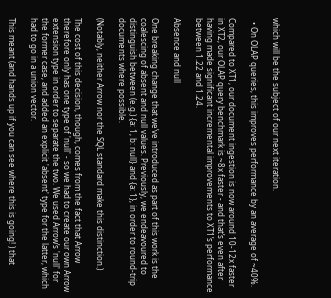which will be the subject of our next iteration.

  • On OLAP queries, this improves performance by an average of ~40%.

Compared to XT1, our document ingestion is now around 10-12x faster in XT2, our OLAP query benchmark is ~8x faster - and that’s even after having made significant incremental improvements to XT1’s performance between 1.22 and 1.24.

Absence and null

One breaking change that we’ve introduced as part of this work is the coalescing of absent and null values. Previously, we endeavoured to distinguish between (e.g.) {a: 1, b: null} and {a: 1}, in order to round-trip documents where possible.

(Notably, neither Arrow nor the SQL standard make this distinction.)

The cost of this decision, though, comes from the fact that Arrow therefore only has one type of 'null' - so we had to create our own Arrow extension type in order to separate the two. We used Arrow’s 'null' for the former case, and added an explicit 'absent' type for the latter, which had to go in a union vector.

This meant (and hands up if you can see where this is going! ) that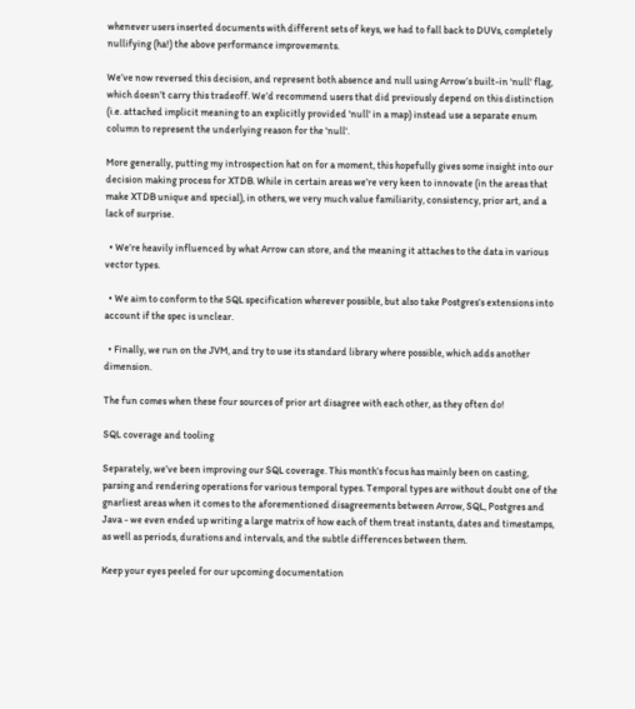whenever users inserted documents with different sets of keys, we had to fall back to DUVs, completely nullifying (ha!) the above performance improvements.

We’ve now reversed this decision, and represent both absence and null using Arrow’s built-in 'null' flag, which doesn’t carry this tradeoff. We’d recommend users that did previously depend on this distinction (i.e. attached implicit meaning to an explicitly provided 'null' in a map) instead use a separate enum column to represent the underlying reason for the 'null'.

More generally, putting my introspection hat on for a moment, this hopefully gives some insight into our decision making process for XTDB. While in certain areas we’re very keen to innovate (in the areas that make XTDB unique and special), in others, we very much value familiarity, consistency, prior art, and a lack of surprise.

  • We’re heavily influenced by what Arrow can store, and the meaning it attaches to the data in various vector types.

  • We aim to conform to the SQL specification wherever possible, but also take Postgres’s extensions into account if the spec is unclear.

  • Finally, we run on the JVM, and try to use its standard library where possible, which adds another dimension.

The fun comes when these four sources of prior art disagree with each other, as they often do!

SQL coverage and tooling

Separately, we’ve been improving our SQL coverage. This month’s focus has mainly been on casting, parsing and rendering operations for various temporal types. Temporal types are without doubt one of the gnarliest areas when it comes to the aforementioned disagreements between Arrow, SQL, Postgres and Java - we even ended up writing a large matrix of how each of them treat instants, dates and timestamps, as well as periods, durations and intervals, and the subtle differences between them.

Keep your eyes peeled for our upcoming documentation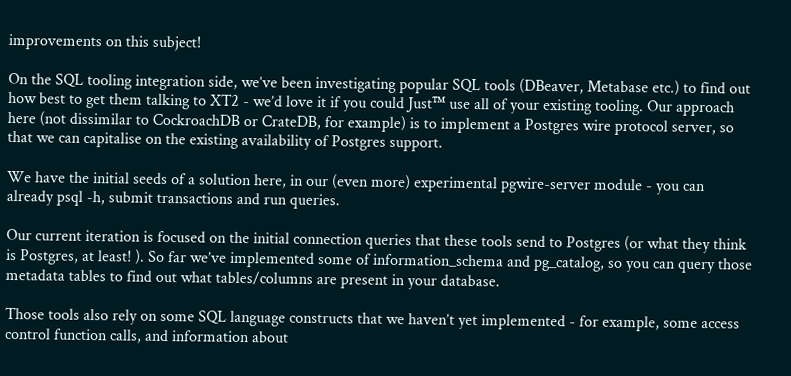improvements on this subject!

On the SQL tooling integration side, we’ve been investigating popular SQL tools (DBeaver, Metabase etc.) to find out how best to get them talking to XT2 - we’d love it if you could Just™ use all of your existing tooling. Our approach here (not dissimilar to CockroachDB or CrateDB, for example) is to implement a Postgres wire protocol server, so that we can capitalise on the existing availability of Postgres support.

We have the initial seeds of a solution here, in our (even more) experimental pgwire-server module - you can already psql -h, submit transactions and run queries.

Our current iteration is focused on the initial connection queries that these tools send to Postgres (or what they think is Postgres, at least! ). So far we’ve implemented some of information_schema and pg_catalog, so you can query those metadata tables to find out what tables/columns are present in your database.

Those tools also rely on some SQL language constructs that we haven’t yet implemented - for example, some access control function calls, and information about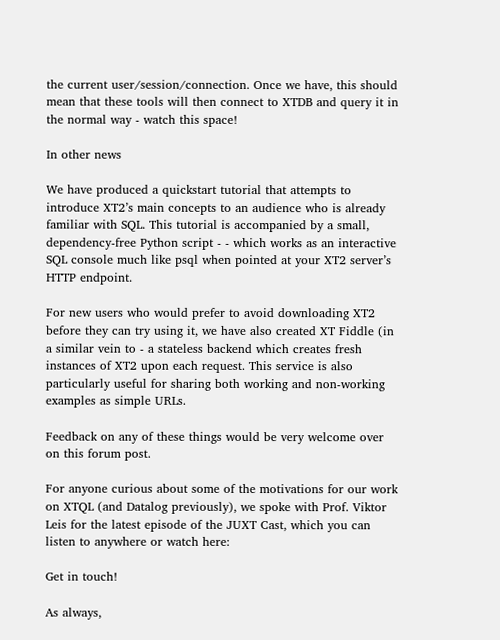the current user/session/connection. Once we have, this should mean that these tools will then connect to XTDB and query it in the normal way - watch this space!

In other news

We have produced a quickstart tutorial that attempts to introduce XT2’s main concepts to an audience who is already familiar with SQL. This tutorial is accompanied by a small, dependency-free Python script - - which works as an interactive SQL console much like psql when pointed at your XT2 server’s HTTP endpoint.

For new users who would prefer to avoid downloading XT2 before they can try using it, we have also created XT Fiddle (in a similar vein to - a stateless backend which creates fresh instances of XT2 upon each request. This service is also particularly useful for sharing both working and non-working examples as simple URLs.

Feedback on any of these things would be very welcome over on this forum post.

For anyone curious about some of the motivations for our work on XTQL (and Datalog previously), we spoke with Prof. Viktor Leis for the latest episode of the JUXT Cast, which you can listen to anywhere or watch here:

Get in touch!

As always,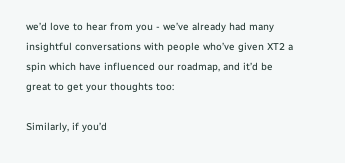we’d love to hear from you - we’ve already had many insightful conversations with people who’ve given XT2 a spin which have influenced our roadmap, and it’d be great to get your thoughts too:

Similarly, if you’d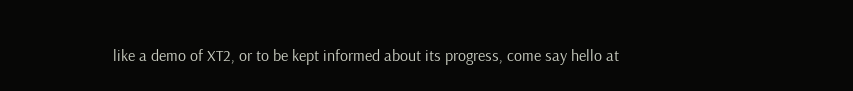like a demo of XT2, or to be kept informed about its progress, come say hello at